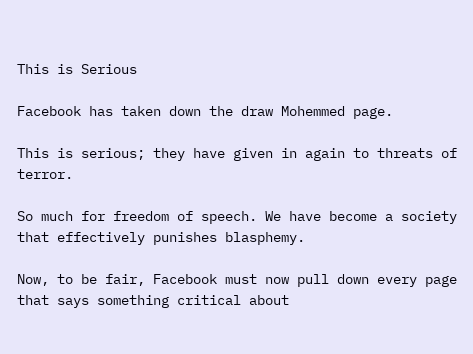This is Serious

Facebook has taken down the draw Mohemmed page.

This is serious; they have given in again to threats of terror.

So much for freedom of speech. We have become a society that effectively punishes blasphemy.

Now, to be fair, Facebook must now pull down every page that says something critical about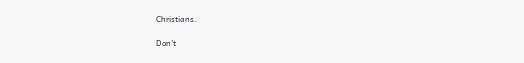Christians.

Don’t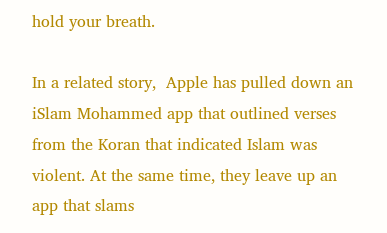hold your breath.

In a related story,  Apple has pulled down an iSlam Mohammed app that outlined verses from the Koran that indicated Islam was violent. At the same time, they leave up an app that slams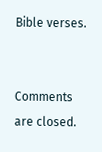Bible verses.


Comments are closed.